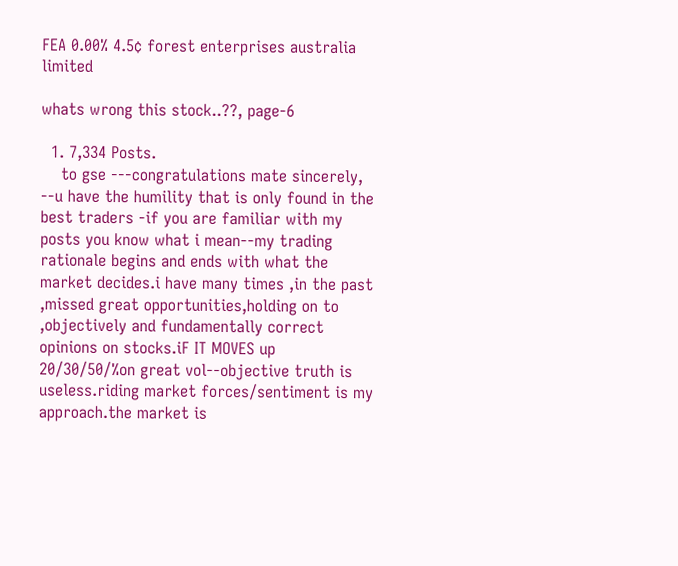FEA 0.00% 4.5¢ forest enterprises australia limited

whats wrong this stock..??, page-6

  1. 7,334 Posts.
    to gse ---congratulations mate sincerely, --u have the humility that is only found in the best traders -if you are familiar with my posts you know what i mean--my trading rationale begins and ends with what the market decides.i have many times ,in the past ,missed great opportunities,holding on to ,objectively and fundamentally correct opinions on stocks.iF IT MOVES up 20/30/50/%on great vol--objective truth is useless.riding market forces/sentiment is my approach.the market is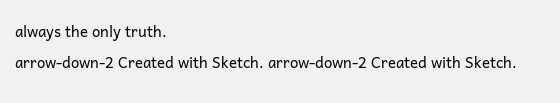always the only truth.
arrow-down-2 Created with Sketch. arrow-down-2 Created with Sketch.